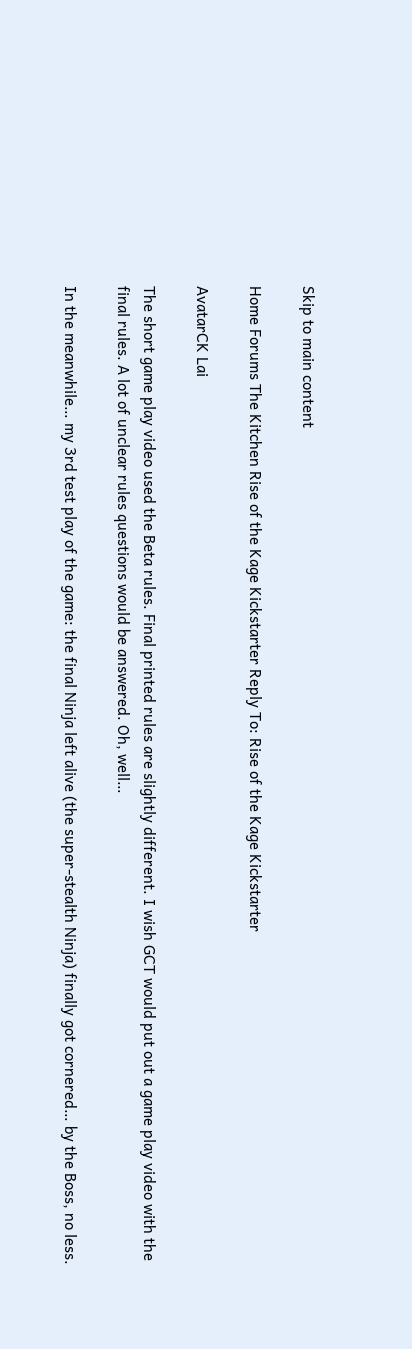Skip to main content

Home Forums The Kitchen Rise of the Kage Kickstarter Reply To: Rise of the Kage Kickstarter

AvatarCK Lai

The short game play video used the Beta rules. Final printed rules are slightly different. I wish GCT would put out a game play video with the final rules. A lot of unclear rules questions would be answered. Oh, well…

In the meanwhile… my 3rd test play of the game: the final Ninja left alive (the super-stealth Ninja) finally got cornered… by the Boss, no less.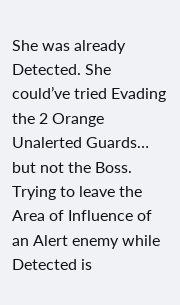She was already Detected. She could’ve tried Evading the 2 Orange Unalerted Guards… but not the Boss. Trying to leave the Area of Influence of an Alert enemy while Detected is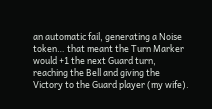an automatic fail, generating a Noise token… that meant the Turn Marker would +1 the next Guard turn, reaching the Bell and giving the Victory to the Guard player (my wife).